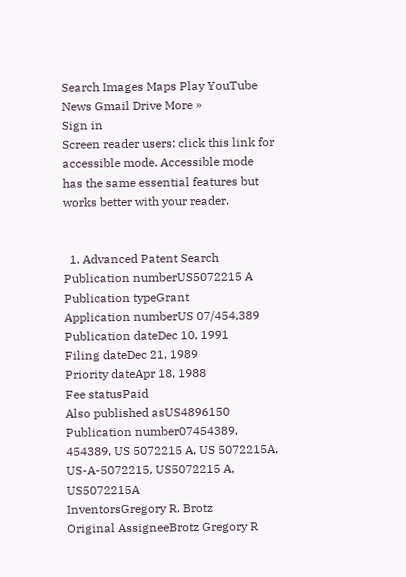Search Images Maps Play YouTube News Gmail Drive More »
Sign in
Screen reader users: click this link for accessible mode. Accessible mode has the same essential features but works better with your reader.


  1. Advanced Patent Search
Publication numberUS5072215 A
Publication typeGrant
Application numberUS 07/454,389
Publication dateDec 10, 1991
Filing dateDec 21, 1989
Priority dateApr 18, 1988
Fee statusPaid
Also published asUS4896150
Publication number07454389, 454389, US 5072215 A, US 5072215A, US-A-5072215, US5072215 A, US5072215A
InventorsGregory R. Brotz
Original AssigneeBrotz Gregory R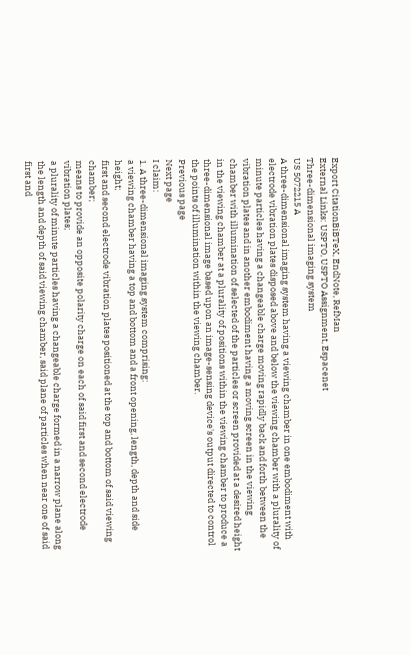Export CitationBiBTeX, EndNote, RefMan
External Links: USPTO, USPTO Assignment, Espacenet
Three-dimensional imaging system
US 5072215 A
A three-dimensional imaging system having a viewing chamber in one embodiment with electrode vibration plates disposed above and below the viewing chamber with a plurality of minute particles having a changeable charge moving rapidly back and forth between the vibration plates and in another embodiment having a moving screen in the viewing chamber with illumination of selected of the particles or screen provided at a desired height in the viewing chamber at a plurality of positions within the viewing chamber to produce a three-dimensional image based upon an image-sensing device's output directed to control the points of illumination within the viewing chamber.
Previous page
Next page
I claim:
1. A three-dimensional imaging system comprising:
a viewing chamber having a top and bottom and a front opening, length, depth and side height;
first and second electrode vibration plates positioned at the top and bottom of said viewing chamber;
means to provide an opposite polarity charge on each of said first and second electrode vibration plates;
a plurality of minute particles having a changeable charge formed in a narrow plane along the length and depth of said viewing chamber, said plane of particles when near one of said first and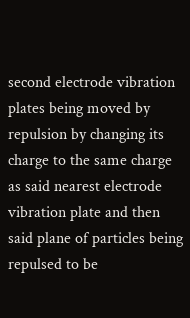second electrode vibration plates being moved by repulsion by changing its charge to the same charge as said nearest electrode vibration plate and then said plane of particles being repulsed to be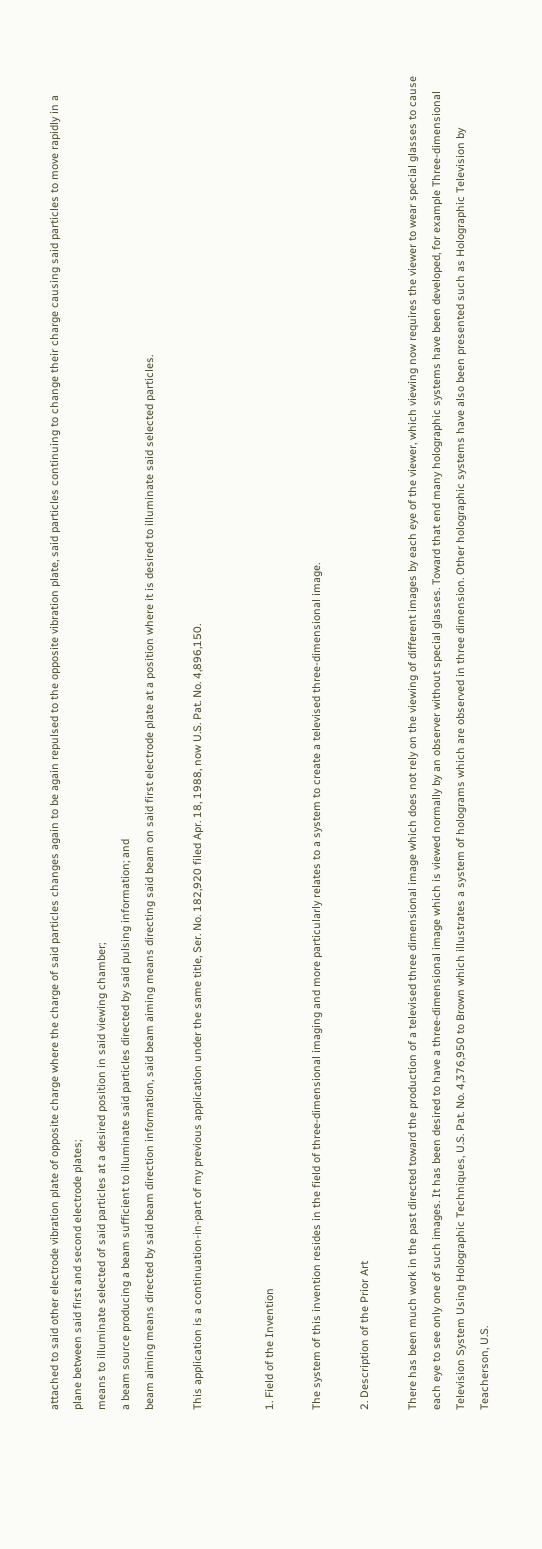attached to said other electrode vibration plate of opposite charge where the charge of said particles changes again to be again repulsed to the opposite vibration plate, said particles continuing to change their charge causing said particles to move rapidly in a plane between said first and second electrode plates;
means to illuminate selected of said particles at a desired position in said viewing chamber;
a beam source producing a beam sufficient to illuminate said particles directed by said pulsing information; and
beam aiming means directed by said beam direction information, said beam aiming means directing said beam on said first electrode plate at a position where it is desired to illuminate said selected particles.

This application is a continuation-in-part of my previous application under the same title, Ser. No. 182,920 filed Apr. 18, 1988, now U.S. Pat. No. 4,896,150.


1. Field of the Invention

The system of this invention resides in the field of three-dimensional imaging and more particularly relates to a system to create a televised three-dimensional image.

2. Description of the Prior Art

There has been much work in the past directed toward the production of a televised three dimensional image which does not rely on the viewing of different images by each eye of the viewer, which viewing now requires the viewer to wear special glasses to cause each eye to see only one of such images. It has been desired to have a three-dimensional image which is viewed normally by an observer without special glasses. Toward that end many holographic systems have been developed, for example Three-dimensional Television System Using Holographic Techniques, U.S. Pat. No. 4,376,950 to Brown which illustrates a system of holograms which are observed in three dimension. Other holographic systems have also been presented such as Holographic Television by Teacherson, U.S.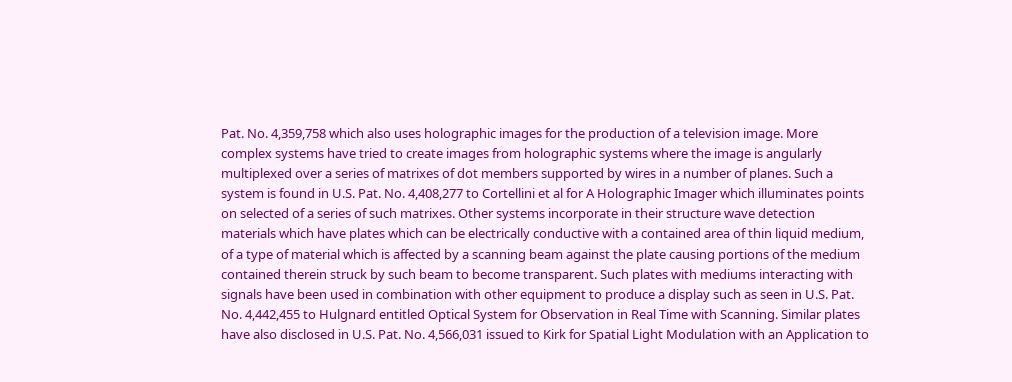Pat. No. 4,359,758 which also uses holographic images for the production of a television image. More complex systems have tried to create images from holographic systems where the image is angularly multiplexed over a series of matrixes of dot members supported by wires in a number of planes. Such a system is found in U.S. Pat. No. 4,408,277 to Cortellini et al for A Holographic Imager which illuminates points on selected of a series of such matrixes. Other systems incorporate in their structure wave detection materials which have plates which can be electrically conductive with a contained area of thin liquid medium, of a type of material which is affected by a scanning beam against the plate causing portions of the medium contained therein struck by such beam to become transparent. Such plates with mediums interacting with signals have been used in combination with other equipment to produce a display such as seen in U.S. Pat. No. 4,442,455 to Hulgnard entitled Optical System for Observation in Real Time with Scanning. Similar plates have also disclosed in U.S. Pat. No. 4,566,031 issued to Kirk for Spatial Light Modulation with an Application to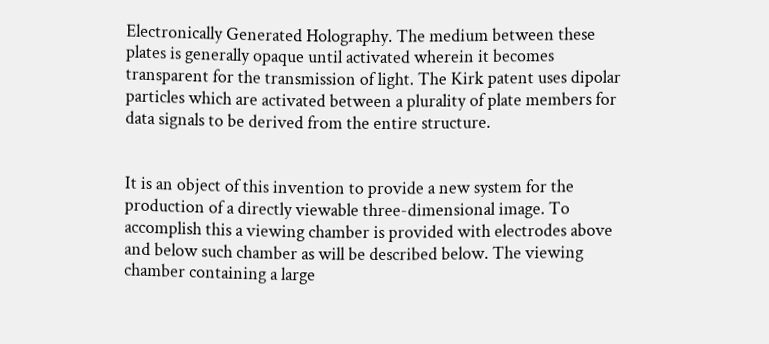Electronically Generated Holography. The medium between these plates is generally opaque until activated wherein it becomes transparent for the transmission of light. The Kirk patent uses dipolar particles which are activated between a plurality of plate members for data signals to be derived from the entire structure.


It is an object of this invention to provide a new system for the production of a directly viewable three-dimensional image. To accomplish this a viewing chamber is provided with electrodes above and below such chamber as will be described below. The viewing chamber containing a large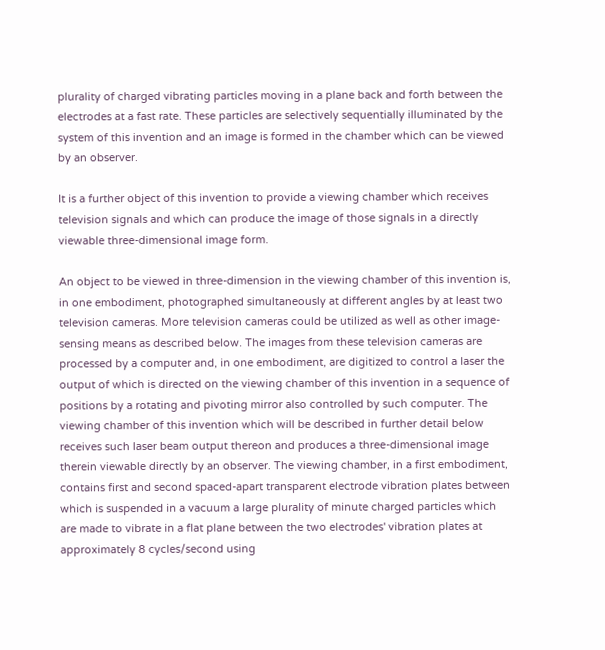plurality of charged vibrating particles moving in a plane back and forth between the electrodes at a fast rate. These particles are selectively sequentially illuminated by the system of this invention and an image is formed in the chamber which can be viewed by an observer.

It is a further object of this invention to provide a viewing chamber which receives television signals and which can produce the image of those signals in a directly viewable three-dimensional image form.

An object to be viewed in three-dimension in the viewing chamber of this invention is, in one embodiment, photographed simultaneously at different angles by at least two television cameras. More television cameras could be utilized as well as other image-sensing means as described below. The images from these television cameras are processed by a computer and, in one embodiment, are digitized to control a laser the output of which is directed on the viewing chamber of this invention in a sequence of positions by a rotating and pivoting mirror also controlled by such computer. The viewing chamber of this invention which will be described in further detail below receives such laser beam output thereon and produces a three-dimensional image therein viewable directly by an observer. The viewing chamber, in a first embodiment, contains first and second spaced-apart transparent electrode vibration plates between which is suspended in a vacuum a large plurality of minute charged particles which are made to vibrate in a flat plane between the two electrodes' vibration plates at approximately 8 cycles/second using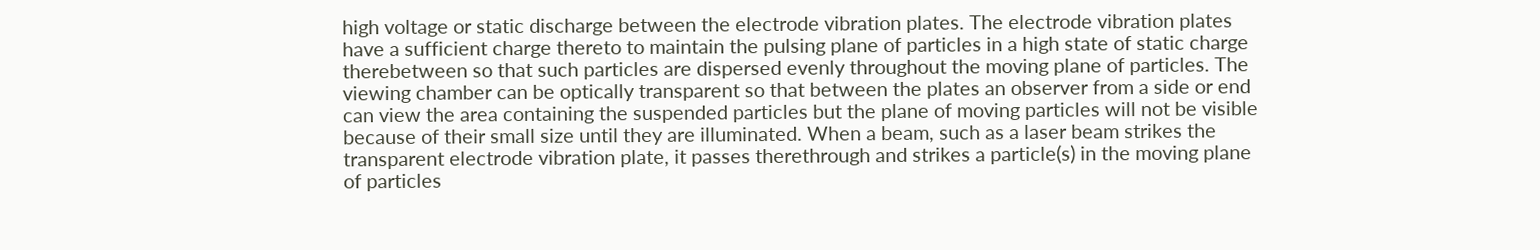high voltage or static discharge between the electrode vibration plates. The electrode vibration plates have a sufficient charge thereto to maintain the pulsing plane of particles in a high state of static charge therebetween so that such particles are dispersed evenly throughout the moving plane of particles. The viewing chamber can be optically transparent so that between the plates an observer from a side or end can view the area containing the suspended particles but the plane of moving particles will not be visible because of their small size until they are illuminated. When a beam, such as a laser beam strikes the transparent electrode vibration plate, it passes therethrough and strikes a particle(s) in the moving plane of particles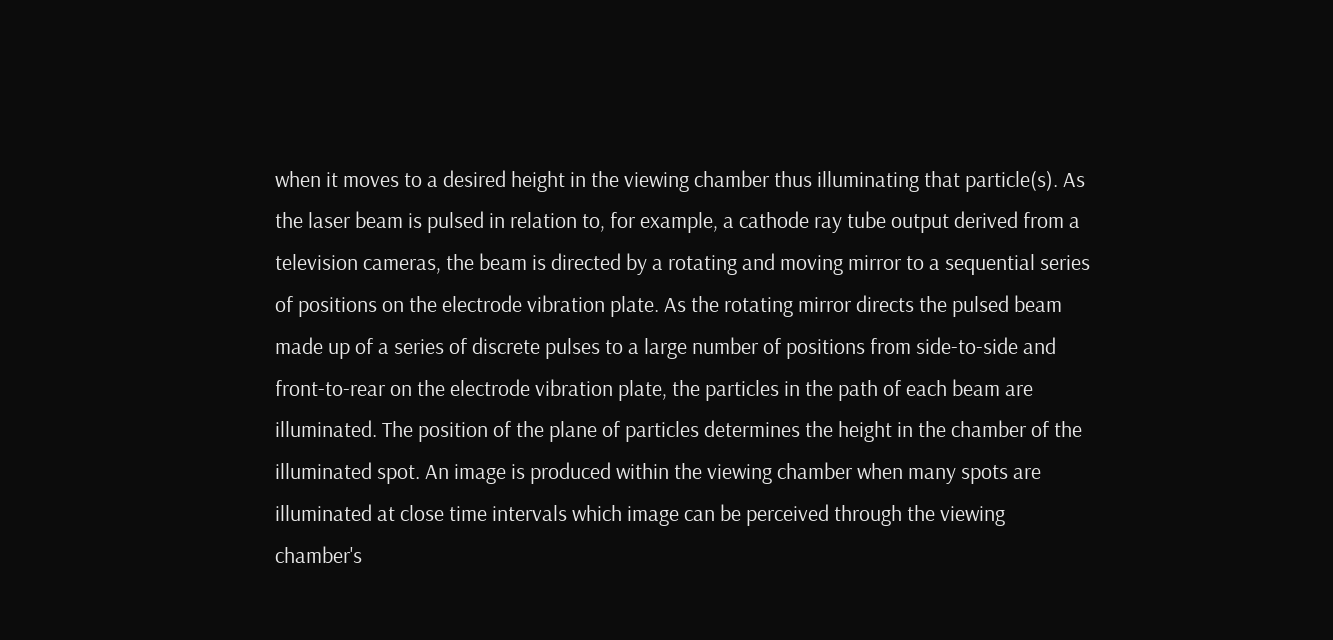when it moves to a desired height in the viewing chamber thus illuminating that particle(s). As the laser beam is pulsed in relation to, for example, a cathode ray tube output derived from a television cameras, the beam is directed by a rotating and moving mirror to a sequential series of positions on the electrode vibration plate. As the rotating mirror directs the pulsed beam made up of a series of discrete pulses to a large number of positions from side-to-side and front-to-rear on the electrode vibration plate, the particles in the path of each beam are illuminated. The position of the plane of particles determines the height in the chamber of the illuminated spot. An image is produced within the viewing chamber when many spots are illuminated at close time intervals which image can be perceived through the viewing chamber's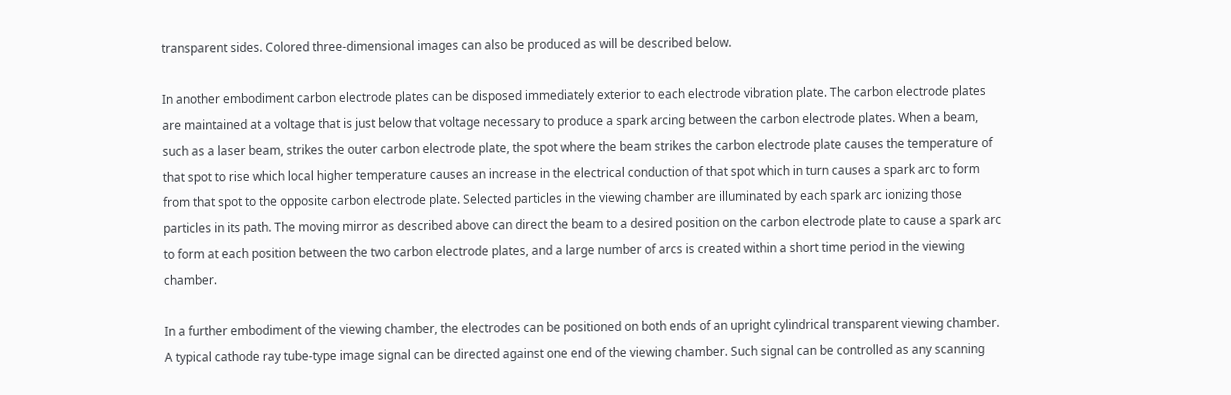transparent sides. Colored three-dimensional images can also be produced as will be described below.

In another embodiment carbon electrode plates can be disposed immediately exterior to each electrode vibration plate. The carbon electrode plates are maintained at a voltage that is just below that voltage necessary to produce a spark arcing between the carbon electrode plates. When a beam, such as a laser beam, strikes the outer carbon electrode plate, the spot where the beam strikes the carbon electrode plate causes the temperature of that spot to rise which local higher temperature causes an increase in the electrical conduction of that spot which in turn causes a spark arc to form from that spot to the opposite carbon electrode plate. Selected particles in the viewing chamber are illuminated by each spark arc ionizing those particles in its path. The moving mirror as described above can direct the beam to a desired position on the carbon electrode plate to cause a spark arc to form at each position between the two carbon electrode plates, and a large number of arcs is created within a short time period in the viewing chamber.

In a further embodiment of the viewing chamber, the electrodes can be positioned on both ends of an upright cylindrical transparent viewing chamber. A typical cathode ray tube-type image signal can be directed against one end of the viewing chamber. Such signal can be controlled as any scanning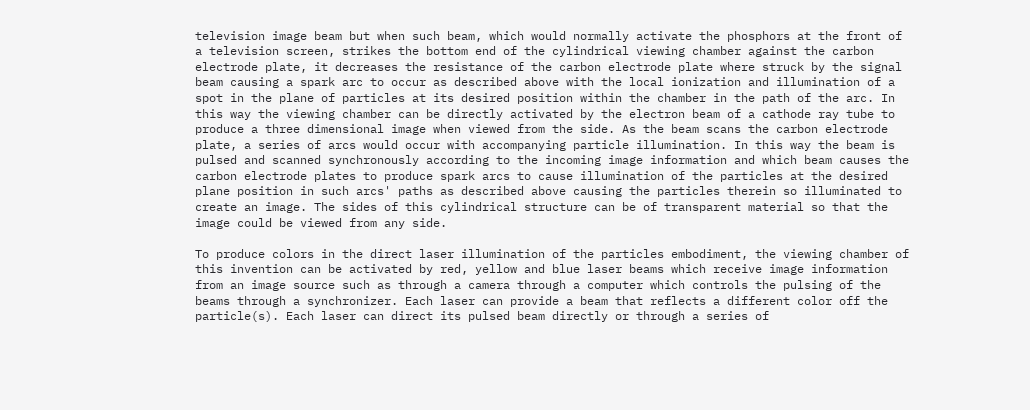television image beam but when such beam, which would normally activate the phosphors at the front of a television screen, strikes the bottom end of the cylindrical viewing chamber against the carbon electrode plate, it decreases the resistance of the carbon electrode plate where struck by the signal beam causing a spark arc to occur as described above with the local ionization and illumination of a spot in the plane of particles at its desired position within the chamber in the path of the arc. In this way the viewing chamber can be directly activated by the electron beam of a cathode ray tube to produce a three dimensional image when viewed from the side. As the beam scans the carbon electrode plate, a series of arcs would occur with accompanying particle illumination. In this way the beam is pulsed and scanned synchronously according to the incoming image information and which beam causes the carbon electrode plates to produce spark arcs to cause illumination of the particles at the desired plane position in such arcs' paths as described above causing the particles therein so illuminated to create an image. The sides of this cylindrical structure can be of transparent material so that the image could be viewed from any side.

To produce colors in the direct laser illumination of the particles embodiment, the viewing chamber of this invention can be activated by red, yellow and blue laser beams which receive image information from an image source such as through a camera through a computer which controls the pulsing of the beams through a synchronizer. Each laser can provide a beam that reflects a different color off the particle(s). Each laser can direct its pulsed beam directly or through a series of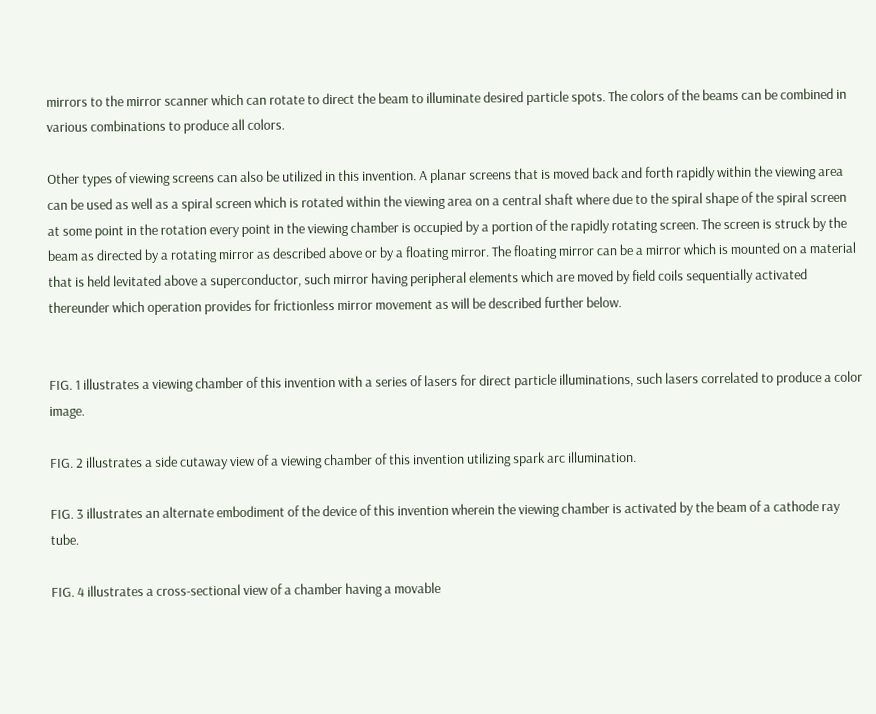mirrors to the mirror scanner which can rotate to direct the beam to illuminate desired particle spots. The colors of the beams can be combined in various combinations to produce all colors.

Other types of viewing screens can also be utilized in this invention. A planar screens that is moved back and forth rapidly within the viewing area can be used as well as a spiral screen which is rotated within the viewing area on a central shaft where due to the spiral shape of the spiral screen at some point in the rotation every point in the viewing chamber is occupied by a portion of the rapidly rotating screen. The screen is struck by the beam as directed by a rotating mirror as described above or by a floating mirror. The floating mirror can be a mirror which is mounted on a material that is held levitated above a superconductor, such mirror having peripheral elements which are moved by field coils sequentially activated thereunder which operation provides for frictionless mirror movement as will be described further below.


FIG. 1 illustrates a viewing chamber of this invention with a series of lasers for direct particle illuminations, such lasers correlated to produce a color image.

FIG. 2 illustrates a side cutaway view of a viewing chamber of this invention utilizing spark arc illumination.

FIG. 3 illustrates an alternate embodiment of the device of this invention wherein the viewing chamber is activated by the beam of a cathode ray tube.

FIG. 4 illustrates a cross-sectional view of a chamber having a movable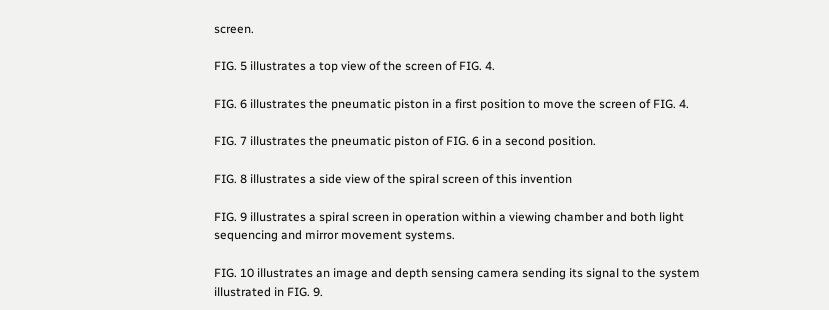screen.

FIG. 5 illustrates a top view of the screen of FIG. 4.

FIG. 6 illustrates the pneumatic piston in a first position to move the screen of FIG. 4.

FIG. 7 illustrates the pneumatic piston of FIG. 6 in a second position.

FIG. 8 illustrates a side view of the spiral screen of this invention

FIG. 9 illustrates a spiral screen in operation within a viewing chamber and both light sequencing and mirror movement systems.

FIG. 10 illustrates an image and depth sensing camera sending its signal to the system illustrated in FIG. 9.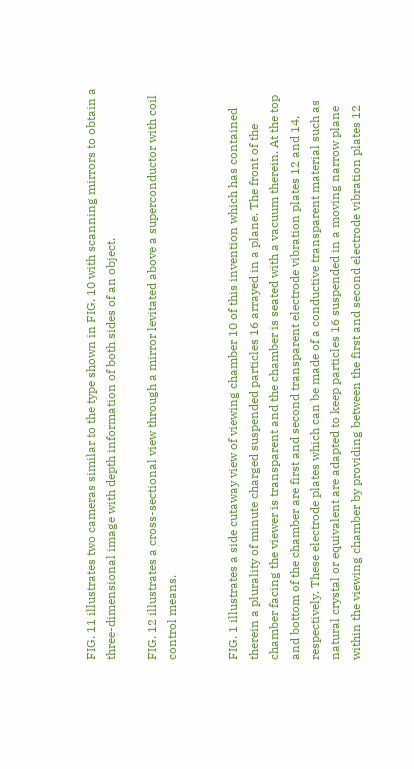FIG. 11 illustrates two cameras similar to the type shown in FIG. 10 with scanning mirrors to obtain a three-dimensional image with depth information of both sides of an object.

FIG. 12 illustrates a cross-sectional view through a mirror levitated above a superconductor with coil control means.


FIG. 1 illustrates a side cutaway view of viewing chamber 10 of this invention which has contained therein a plurality of minute charged suspended particles 16 arrayed in a plane. The front of the chamber facing the viewer is transparent and the chamber is seated with a vacuum therein. At the top and bottom of the chamber are first and second transparent electrode vibration plates 12 and 14, respectively. These electrode plates which can be made of a conductive transparent material such as natural crystal or equivalent are adapted to keep particles 16 suspended in a moving narrow plane within the viewing chamber by providing between the first and second electrode vibration plates 12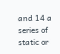and 14 a series of static or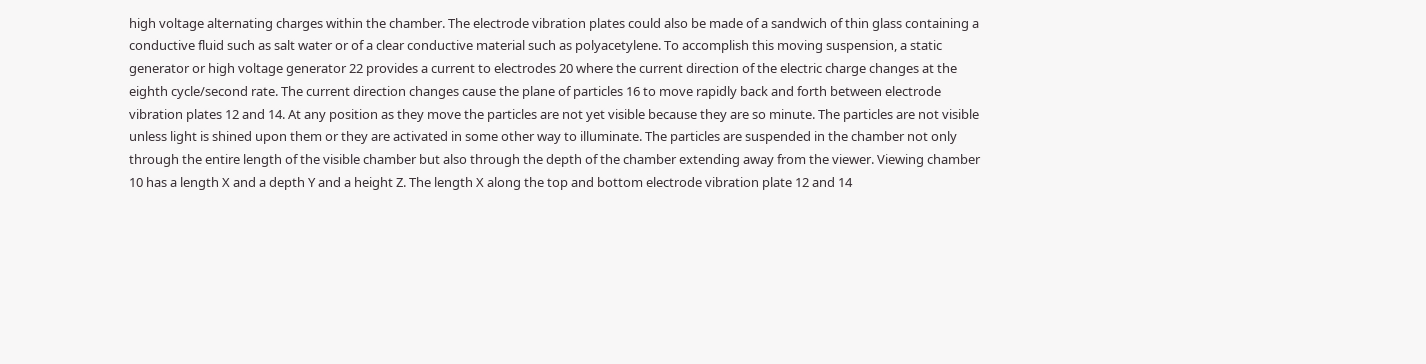high voltage alternating charges within the chamber. The electrode vibration plates could also be made of a sandwich of thin glass containing a conductive fluid such as salt water or of a clear conductive material such as polyacetylene. To accomplish this moving suspension, a static generator or high voltage generator 22 provides a current to electrodes 20 where the current direction of the electric charge changes at the eighth cycle/second rate. The current direction changes cause the plane of particles 16 to move rapidly back and forth between electrode vibration plates 12 and 14. At any position as they move the particles are not yet visible because they are so minute. The particles are not visible unless light is shined upon them or they are activated in some other way to illuminate. The particles are suspended in the chamber not only through the entire length of the visible chamber but also through the depth of the chamber extending away from the viewer. Viewing chamber 10 has a length X and a depth Y and a height Z. The length X along the top and bottom electrode vibration plate 12 and 14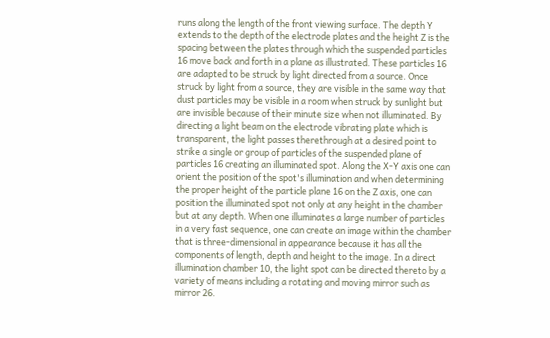runs along the length of the front viewing surface. The depth Y extends to the depth of the electrode plates and the height Z is the spacing between the plates through which the suspended particles 16 move back and forth in a plane as illustrated. These particles 16 are adapted to be struck by light directed from a source. Once struck by light from a source, they are visible in the same way that dust particles may be visible in a room when struck by sunlight but are invisible because of their minute size when not illuminated. By directing a light beam on the electrode vibrating plate which is transparent, the light passes therethrough at a desired point to strike a single or group of particles of the suspended plane of particles 16 creating an illuminated spot. Along the X-Y axis one can orient the position of the spot's illumination and when determining the proper height of the particle plane 16 on the Z axis, one can position the illuminated spot not only at any height in the chamber but at any depth. When one illuminates a large number of particles in a very fast sequence, one can create an image within the chamber that is three-dimensional in appearance because it has all the components of length, depth and height to the image. In a direct illumination chamber 10, the light spot can be directed thereto by a variety of means including a rotating and moving mirror such as mirror 26.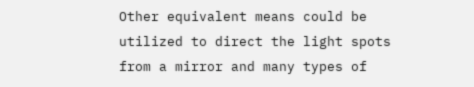Other equivalent means could be utilized to direct the light spots from a mirror and many types of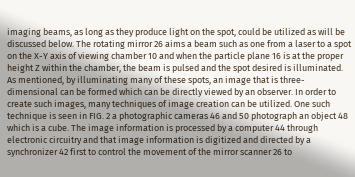imaging beams, as long as they produce light on the spot, could be utilized as will be discussed below. The rotating mirror 26 aims a beam such as one from a laser to a spot on the X-Y axis of viewing chamber 10 and when the particle plane 16 is at the proper height Z within the chamber, the beam is pulsed and the spot desired is illuminated. As mentioned, by illuminating many of these spots, an image that is three-dimensional can be formed which can be directly viewed by an observer. In order to create such images, many techniques of image creation can be utilized. One such technique is seen in FIG. 2 a photographic cameras 46 and 50 photograph an object 48 which is a cube. The image information is processed by a computer 44 through electronic circuitry and that image information is digitized and directed by a synchronizer 42 first to control the movement of the mirror scanner 26 to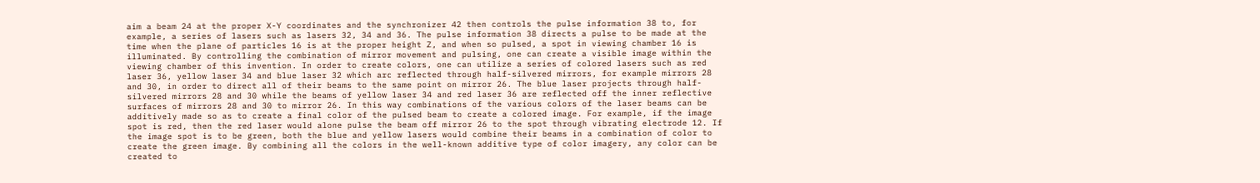aim a beam 24 at the proper X-Y coordinates and the synchronizer 42 then controls the pulse information 38 to, for example, a series of lasers such as lasers 32, 34 and 36. The pulse information 38 directs a pulse to be made at the time when the plane of particles 16 is at the proper height Z, and when so pulsed, a spot in viewing chamber 16 is illuminated. By controlling the combination of mirror movement and pulsing, one can create a visible image within the viewing chamber of this invention. In order to create colors, one can utilize a series of colored lasers such as red laser 36, yellow laser 34 and blue laser 32 which arc reflected through half-silvered mirrors, for example mirrors 28 and 30, in order to direct all of their beams to the same point on mirror 26. The blue laser projects through half-silvered mirrors 28 and 30 while the beams of yellow laser 34 and red laser 36 are reflected off the inner reflective surfaces of mirrors 28 and 30 to mirror 26. In this way combinations of the various colors of the laser beams can be additively made so as to create a final color of the pulsed beam to create a colored image. For example, if the image spot is red, then the red laser would alone pulse the beam off mirror 26 to the spot through vibrating electrode 12. If the image spot is to be green, both the blue and yellow lasers would combine their beams in a combination of color to create the green image. By combining all the colors in the well-known additive type of color imagery, any color can be created to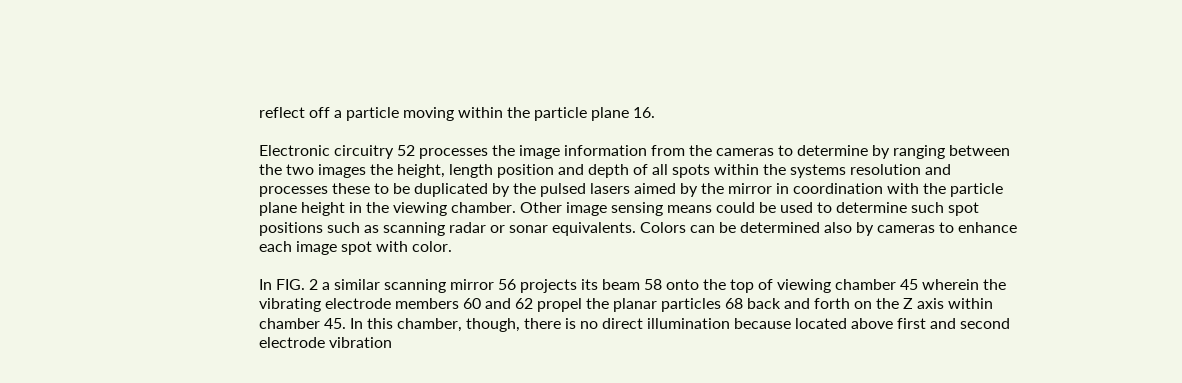reflect off a particle moving within the particle plane 16.

Electronic circuitry 52 processes the image information from the cameras to determine by ranging between the two images the height, length position and depth of all spots within the systems resolution and processes these to be duplicated by the pulsed lasers aimed by the mirror in coordination with the particle plane height in the viewing chamber. Other image sensing means could be used to determine such spot positions such as scanning radar or sonar equivalents. Colors can be determined also by cameras to enhance each image spot with color.

In FIG. 2 a similar scanning mirror 56 projects its beam 58 onto the top of viewing chamber 45 wherein the vibrating electrode members 60 and 62 propel the planar particles 68 back and forth on the Z axis within chamber 45. In this chamber, though, there is no direct illumination because located above first and second electrode vibration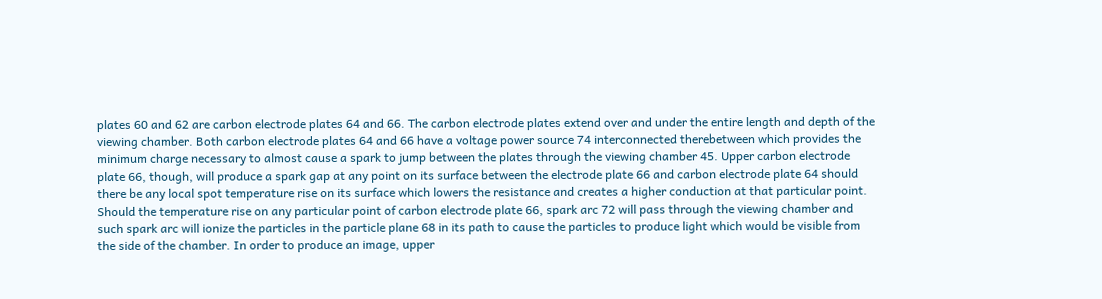plates 60 and 62 are carbon electrode plates 64 and 66. The carbon electrode plates extend over and under the entire length and depth of the viewing chamber. Both carbon electrode plates 64 and 66 have a voltage power source 74 interconnected therebetween which provides the minimum charge necessary to almost cause a spark to jump between the plates through the viewing chamber 45. Upper carbon electrode plate 66, though, will produce a spark gap at any point on its surface between the electrode plate 66 and carbon electrode plate 64 should there be any local spot temperature rise on its surface which lowers the resistance and creates a higher conduction at that particular point. Should the temperature rise on any particular point of carbon electrode plate 66, spark arc 72 will pass through the viewing chamber and such spark arc will ionize the particles in the particle plane 68 in its path to cause the particles to produce light which would be visible from the side of the chamber. In order to produce an image, upper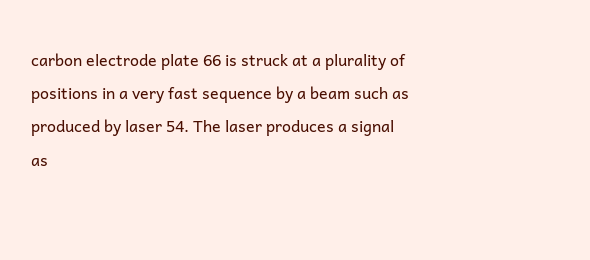carbon electrode plate 66 is struck at a plurality of positions in a very fast sequence by a beam such as produced by laser 54. The laser produces a signal as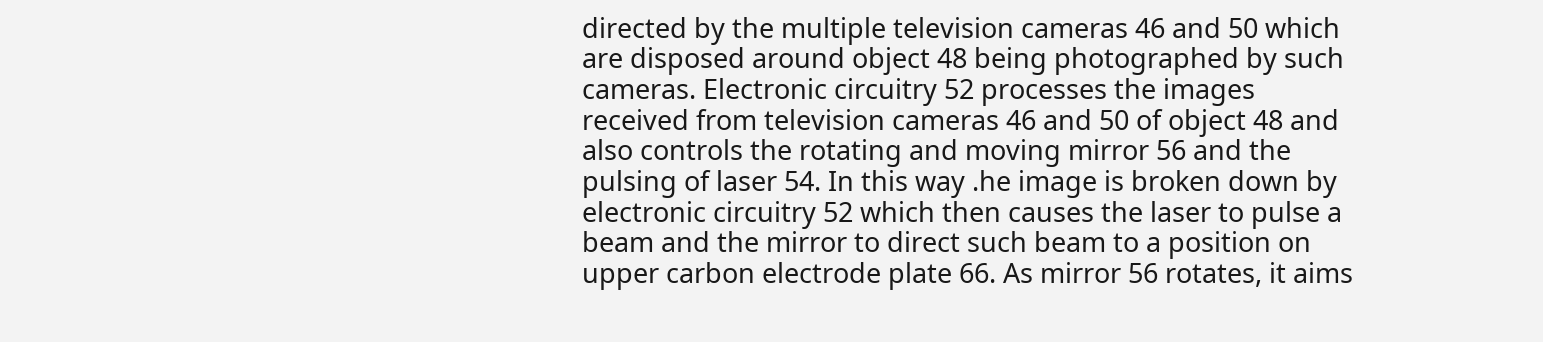directed by the multiple television cameras 46 and 50 which are disposed around object 48 being photographed by such cameras. Electronic circuitry 52 processes the images received from television cameras 46 and 50 of object 48 and also controls the rotating and moving mirror 56 and the pulsing of laser 54. In this way .he image is broken down by electronic circuitry 52 which then causes the laser to pulse a beam and the mirror to direct such beam to a position on upper carbon electrode plate 66. As mirror 56 rotates, it aims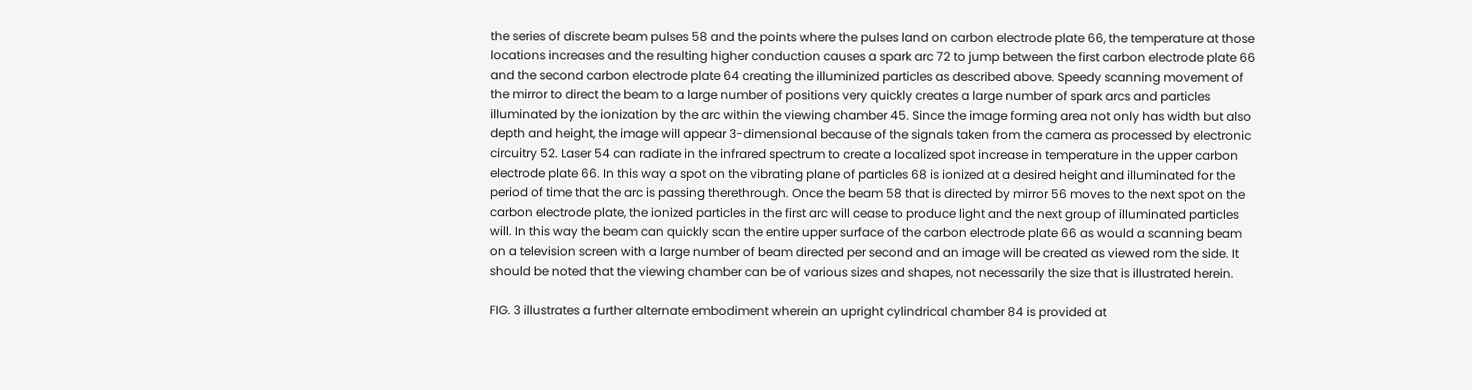the series of discrete beam pulses 58 and the points where the pulses land on carbon electrode plate 66, the temperature at those locations increases and the resulting higher conduction causes a spark arc 72 to jump between the first carbon electrode plate 66 and the second carbon electrode plate 64 creating the illuminized particles as described above. Speedy scanning movement of the mirror to direct the beam to a large number of positions very quickly creates a large number of spark arcs and particles illuminated by the ionization by the arc within the viewing chamber 45. Since the image forming area not only has width but also depth and height, the image will appear 3-dimensional because of the signals taken from the camera as processed by electronic circuitry 52. Laser 54 can radiate in the infrared spectrum to create a localized spot increase in temperature in the upper carbon electrode plate 66. In this way a spot on the vibrating plane of particles 68 is ionized at a desired height and illuminated for the period of time that the arc is passing therethrough. Once the beam 58 that is directed by mirror 56 moves to the next spot on the carbon electrode plate, the ionized particles in the first arc will cease to produce light and the next group of illuminated particles will. In this way the beam can quickly scan the entire upper surface of the carbon electrode plate 66 as would a scanning beam on a television screen with a large number of beam directed per second and an image will be created as viewed rom the side. It should be noted that the viewing chamber can be of various sizes and shapes, not necessarily the size that is illustrated herein.

FIG. 3 illustrates a further alternate embodiment wherein an upright cylindrical chamber 84 is provided at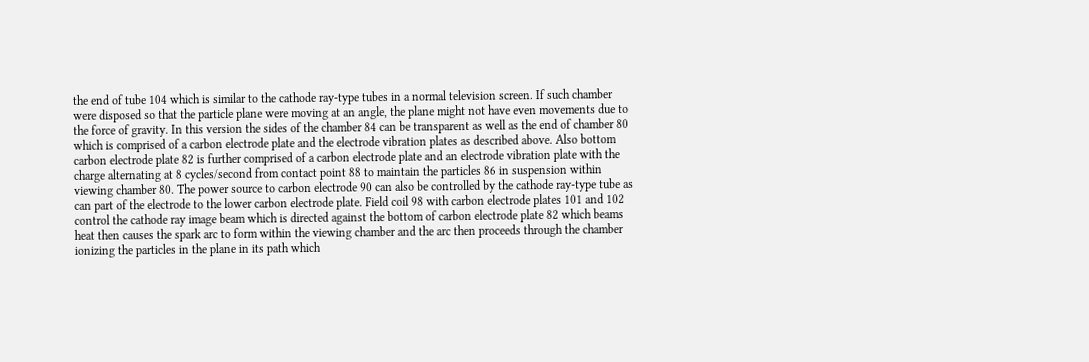the end of tube 104 which is similar to the cathode ray-type tubes in a normal television screen. If such chamber were disposed so that the particle plane were moving at an angle, the plane might not have even movements due to the force of gravity. In this version the sides of the chamber 84 can be transparent as well as the end of chamber 80 which is comprised of a carbon electrode plate and the electrode vibration plates as described above. Also bottom carbon electrode plate 82 is further comprised of a carbon electrode plate and an electrode vibration plate with the charge alternating at 8 cycles/second from contact point 88 to maintain the particles 86 in suspension within viewing chamber 80. The power source to carbon electrode 90 can also be controlled by the cathode ray-type tube as can part of the electrode to the lower carbon electrode plate. Field coil 98 with carbon electrode plates 101 and 102 control the cathode ray image beam which is directed against the bottom of carbon electrode plate 82 which beams heat then causes the spark arc to form within the viewing chamber and the arc then proceeds through the chamber ionizing the particles in the plane in its path which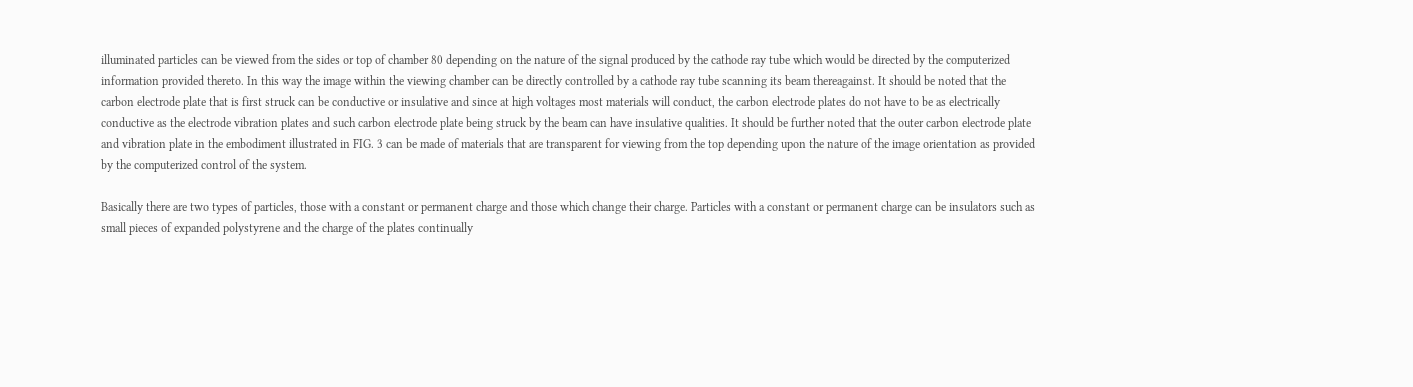illuminated particles can be viewed from the sides or top of chamber 80 depending on the nature of the signal produced by the cathode ray tube which would be directed by the computerized information provided thereto. In this way the image within the viewing chamber can be directly controlled by a cathode ray tube scanning its beam thereagainst. It should be noted that the carbon electrode plate that is first struck can be conductive or insulative and since at high voltages most materials will conduct, the carbon electrode plates do not have to be as electrically conductive as the electrode vibration plates and such carbon electrode plate being struck by the beam can have insulative qualities. It should be further noted that the outer carbon electrode plate and vibration plate in the embodiment illustrated in FIG. 3 can be made of materials that are transparent for viewing from the top depending upon the nature of the image orientation as provided by the computerized control of the system.

Basically there are two types of particles, those with a constant or permanent charge and those which change their charge. Particles with a constant or permanent charge can be insulators such as small pieces of expanded polystyrene and the charge of the plates continually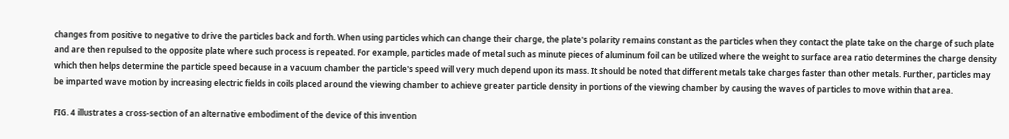changes from positive to negative to drive the particles back and forth. When using particles which can change their charge, the plate's polarity remains constant as the particles when they contact the plate take on the charge of such plate and are then repulsed to the opposite plate where such process is repeated. For example, particles made of metal such as minute pieces of aluminum foil can be utilized where the weight to surface area ratio determines the charge density which then helps determine the particle speed because in a vacuum chamber the particle's speed will very much depend upon its mass. It should be noted that different metals take charges faster than other metals. Further, particles may be imparted wave motion by increasing electric fields in coils placed around the viewing chamber to achieve greater particle density in portions of the viewing chamber by causing the waves of particles to move within that area.

FIG. 4 illustrates a cross-section of an alternative embodiment of the device of this invention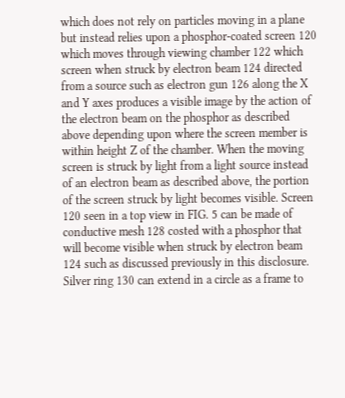which does not rely on particles moving in a plane but instead relies upon a phosphor-coated screen 120 which moves through viewing chamber 122 which screen when struck by electron beam 124 directed from a source such as electron gun 126 along the X and Y axes produces a visible image by the action of the electron beam on the phosphor as described above depending upon where the screen member is within height Z of the chamber. When the moving screen is struck by light from a light source instead of an electron beam as described above, the portion of the screen struck by light becomes visible. Screen 120 seen in a top view in FIG. 5 can be made of conductive mesh 128 costed with a phosphor that will become visible when struck by electron beam 124 such as discussed previously in this disclosure. Silver ring 130 can extend in a circle as a frame to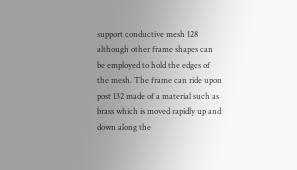support conductive mesh 128 although other frame shapes can be employed to hold the edges of the mesh. The frame can ride upon post 132 made of a material such as brass which is moved rapidly up and down along the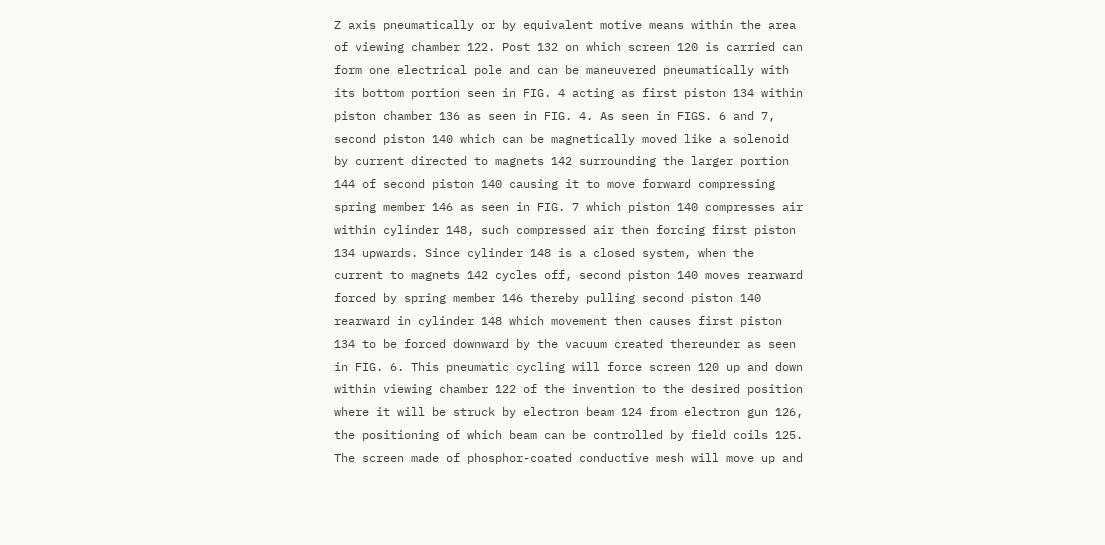Z axis pneumatically or by equivalent motive means within the area of viewing chamber 122. Post 132 on which screen 120 is carried can form one electrical pole and can be maneuvered pneumatically with its bottom portion seen in FIG. 4 acting as first piston 134 within piston chamber 136 as seen in FIG. 4. As seen in FIGS. 6 and 7, second piston 140 which can be magnetically moved like a solenoid by current directed to magnets 142 surrounding the larger portion 144 of second piston 140 causing it to move forward compressing spring member 146 as seen in FIG. 7 which piston 140 compresses air within cylinder 148, such compressed air then forcing first piston 134 upwards. Since cylinder 148 is a closed system, when the current to magnets 142 cycles off, second piston 140 moves rearward forced by spring member 146 thereby pulling second piston 140 rearward in cylinder 148 which movement then causes first piston 134 to be forced downward by the vacuum created thereunder as seen in FIG. 6. This pneumatic cycling will force screen 120 up and down within viewing chamber 122 of the invention to the desired position where it will be struck by electron beam 124 from electron gun 126, the positioning of which beam can be controlled by field coils 125. The screen made of phosphor-coated conductive mesh will move up and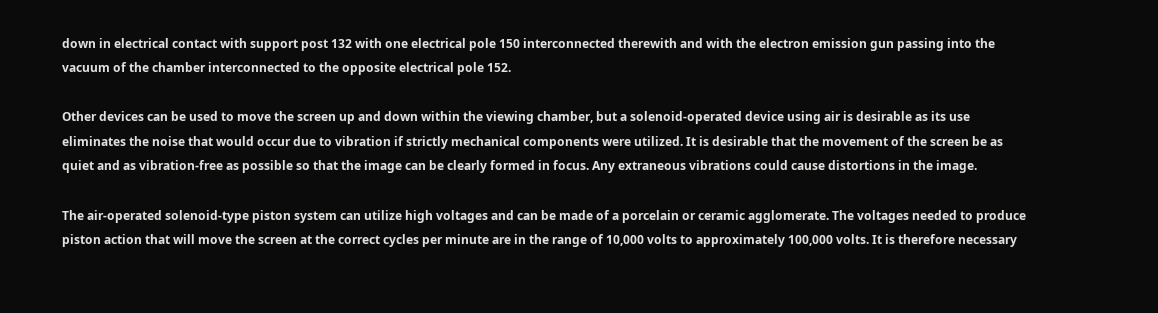down in electrical contact with support post 132 with one electrical pole 150 interconnected therewith and with the electron emission gun passing into the vacuum of the chamber interconnected to the opposite electrical pole 152.

Other devices can be used to move the screen up and down within the viewing chamber, but a solenoid-operated device using air is desirable as its use eliminates the noise that would occur due to vibration if strictly mechanical components were utilized. It is desirable that the movement of the screen be as quiet and as vibration-free as possible so that the image can be clearly formed in focus. Any extraneous vibrations could cause distortions in the image.

The air-operated solenoid-type piston system can utilize high voltages and can be made of a porcelain or ceramic agglomerate. The voltages needed to produce piston action that will move the screen at the correct cycles per minute are in the range of 10,000 volts to approximately 100,000 volts. It is therefore necessary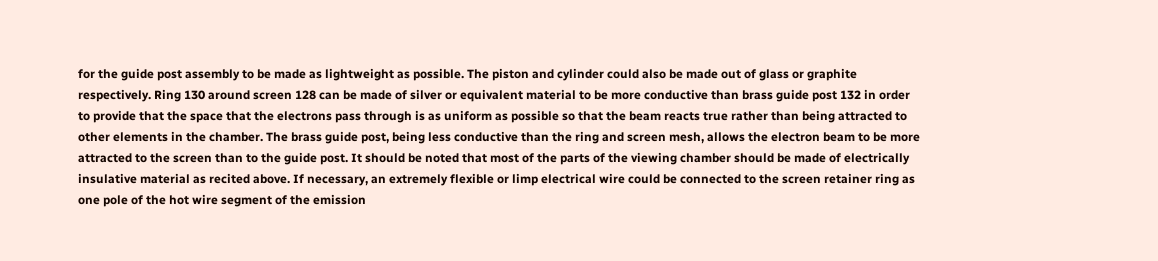for the guide post assembly to be made as lightweight as possible. The piston and cylinder could also be made out of glass or graphite respectively. Ring 130 around screen 128 can be made of silver or equivalent material to be more conductive than brass guide post 132 in order to provide that the space that the electrons pass through is as uniform as possible so that the beam reacts true rather than being attracted to other elements in the chamber. The brass guide post, being less conductive than the ring and screen mesh, allows the electron beam to be more attracted to the screen than to the guide post. It should be noted that most of the parts of the viewing chamber should be made of electrically insulative material as recited above. If necessary, an extremely flexible or limp electrical wire could be connected to the screen retainer ring as one pole of the hot wire segment of the emission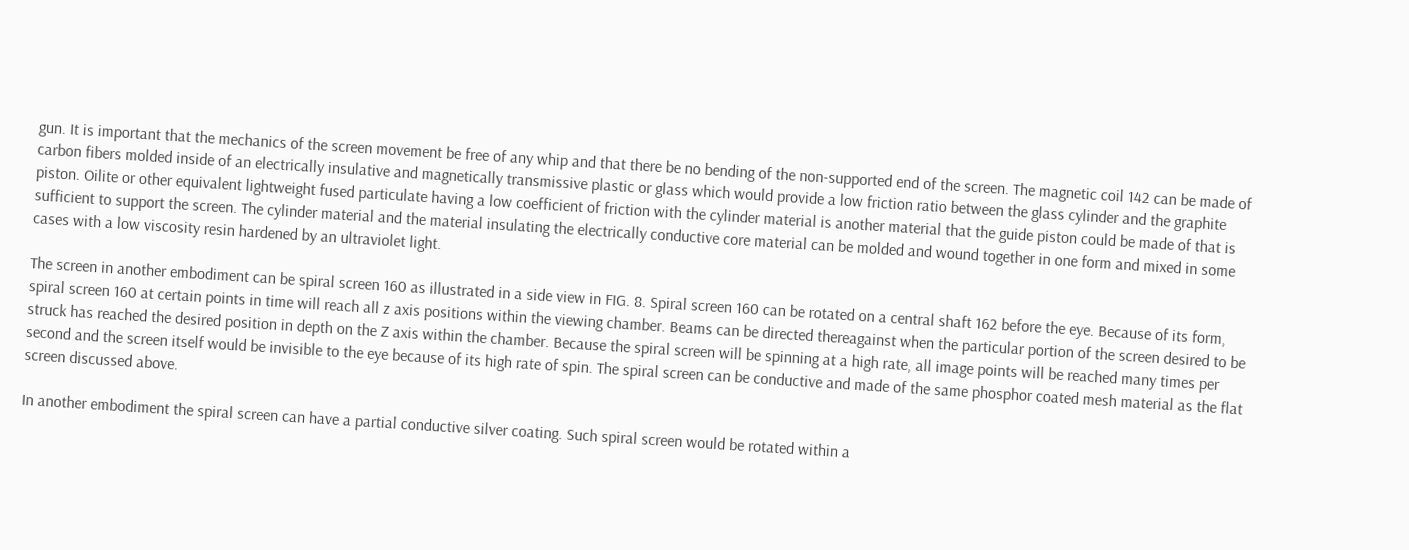gun. It is important that the mechanics of the screen movement be free of any whip and that there be no bending of the non-supported end of the screen. The magnetic coil 142 can be made of carbon fibers molded inside of an electrically insulative and magnetically transmissive plastic or glass which would provide a low friction ratio between the glass cylinder and the graphite piston. Oilite or other equivalent lightweight fused particulate having a low coefficient of friction with the cylinder material is another material that the guide piston could be made of that is sufficient to support the screen. The cylinder material and the material insulating the electrically conductive core material can be molded and wound together in one form and mixed in some cases with a low viscosity resin hardened by an ultraviolet light.

The screen in another embodiment can be spiral screen 160 as illustrated in a side view in FIG. 8. Spiral screen 160 can be rotated on a central shaft 162 before the eye. Because of its form, spiral screen 160 at certain points in time will reach all z axis positions within the viewing chamber. Beams can be directed thereagainst when the particular portion of the screen desired to be struck has reached the desired position in depth on the Z axis within the chamber. Because the spiral screen will be spinning at a high rate, all image points will be reached many times per second and the screen itself would be invisible to the eye because of its high rate of spin. The spiral screen can be conductive and made of the same phosphor coated mesh material as the flat screen discussed above.

In another embodiment the spiral screen can have a partial conductive silver coating. Such spiral screen would be rotated within a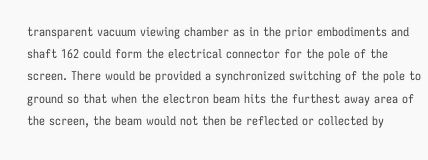transparent vacuum viewing chamber as in the prior embodiments and shaft 162 could form the electrical connector for the pole of the screen. There would be provided a synchronized switching of the pole to ground so that when the electron beam hits the furthest away area of the screen, the beam would not then be reflected or collected by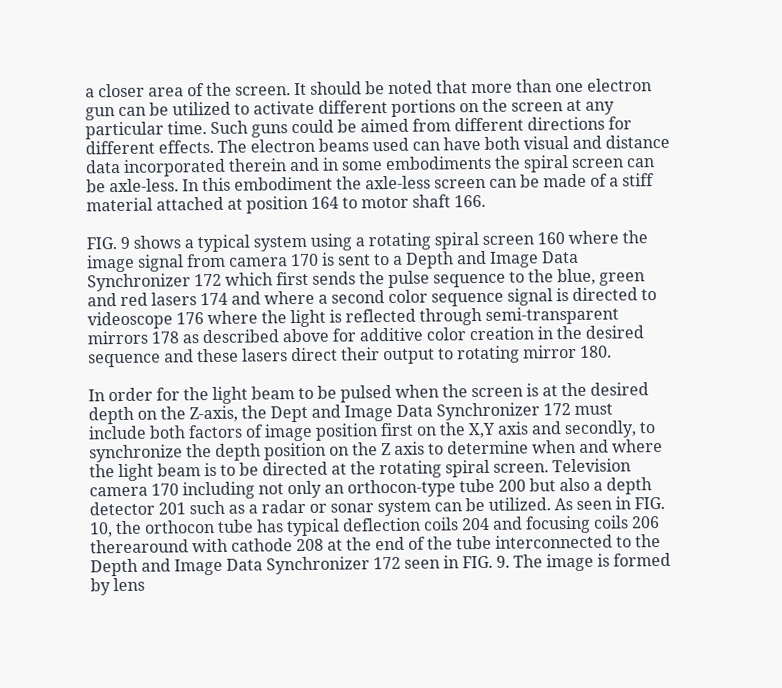a closer area of the screen. It should be noted that more than one electron gun can be utilized to activate different portions on the screen at any particular time. Such guns could be aimed from different directions for different effects. The electron beams used can have both visual and distance data incorporated therein and in some embodiments the spiral screen can be axle-less. In this embodiment the axle-less screen can be made of a stiff material attached at position 164 to motor shaft 166.

FIG. 9 shows a typical system using a rotating spiral screen 160 where the image signal from camera 170 is sent to a Depth and Image Data Synchronizer 172 which first sends the pulse sequence to the blue, green and red lasers 174 and where a second color sequence signal is directed to videoscope 176 where the light is reflected through semi-transparent mirrors 178 as described above for additive color creation in the desired sequence and these lasers direct their output to rotating mirror 180.

In order for the light beam to be pulsed when the screen is at the desired depth on the Z-axis, the Dept and Image Data Synchronizer 172 must include both factors of image position first on the X,Y axis and secondly, to synchronize the depth position on the Z axis to determine when and where the light beam is to be directed at the rotating spiral screen. Television camera 170 including not only an orthocon-type tube 200 but also a depth detector 201 such as a radar or sonar system can be utilized. As seen in FIG. 10, the orthocon tube has typical deflection coils 204 and focusing coils 206 therearound with cathode 208 at the end of the tube interconnected to the Depth and Image Data Synchronizer 172 seen in FIG. 9. The image is formed by lens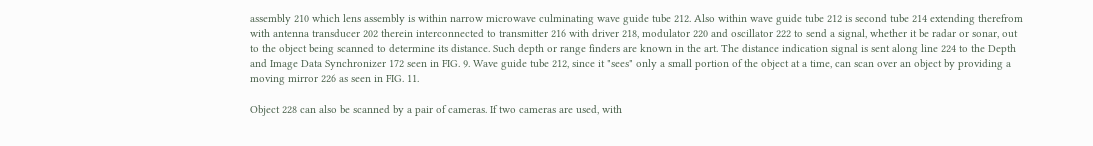assembly 210 which lens assembly is within narrow microwave culminating wave guide tube 212. Also within wave guide tube 212 is second tube 214 extending therefrom with antenna transducer 202 therein interconnected to transmitter 216 with driver 218, modulator 220 and oscillator 222 to send a signal, whether it be radar or sonar, out to the object being scanned to determine its distance. Such depth or range finders are known in the art. The distance indication signal is sent along line 224 to the Depth and Image Data Synchronizer 172 seen in FIG. 9. Wave guide tube 212, since it "sees" only a small portion of the object at a time, can scan over an object by providing a moving mirror 226 as seen in FIG. 11.

Object 228 can also be scanned by a pair of cameras. If two cameras are used, with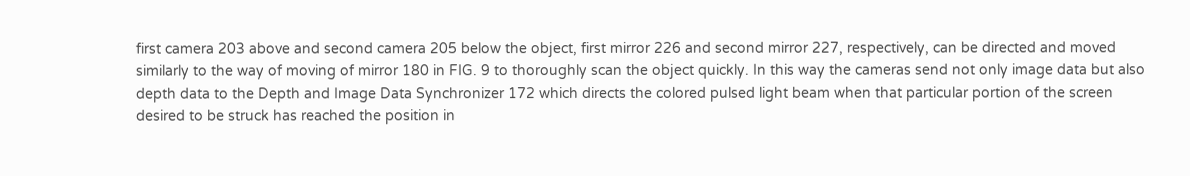first camera 203 above and second camera 205 below the object, first mirror 226 and second mirror 227, respectively, can be directed and moved similarly to the way of moving of mirror 180 in FIG. 9 to thoroughly scan the object quickly. In this way the cameras send not only image data but also depth data to the Depth and Image Data Synchronizer 172 which directs the colored pulsed light beam when that particular portion of the screen desired to be struck has reached the position in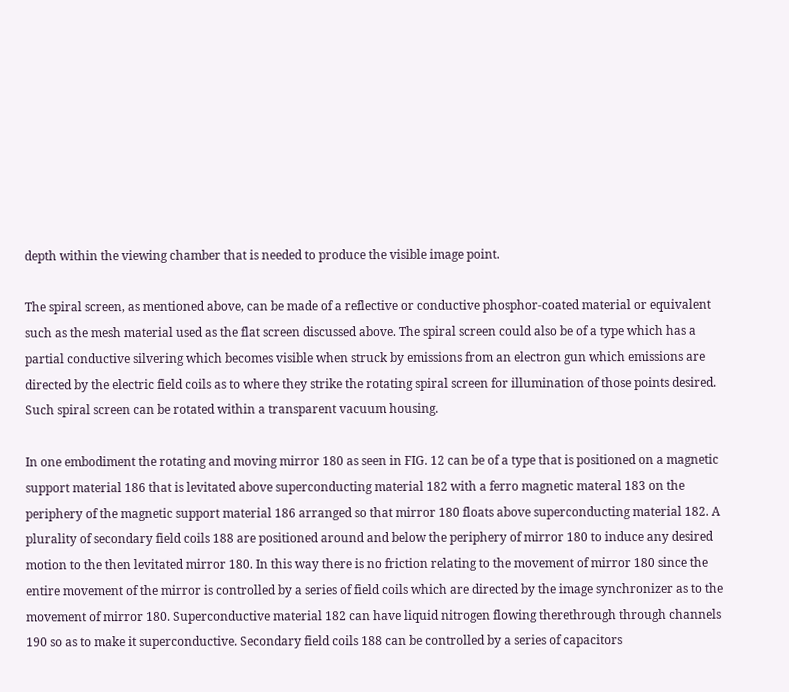depth within the viewing chamber that is needed to produce the visible image point.

The spiral screen, as mentioned above, can be made of a reflective or conductive phosphor-coated material or equivalent such as the mesh material used as the flat screen discussed above. The spiral screen could also be of a type which has a partial conductive silvering which becomes visible when struck by emissions from an electron gun which emissions are directed by the electric field coils as to where they strike the rotating spiral screen for illumination of those points desired. Such spiral screen can be rotated within a transparent vacuum housing.

In one embodiment the rotating and moving mirror 180 as seen in FIG. 12 can be of a type that is positioned on a magnetic support material 186 that is levitated above superconducting material 182 with a ferro magnetic materal 183 on the periphery of the magnetic support material 186 arranged so that mirror 180 floats above superconducting material 182. A plurality of secondary field coils 188 are positioned around and below the periphery of mirror 180 to induce any desired motion to the then levitated mirror 180. In this way there is no friction relating to the movement of mirror 180 since the entire movement of the mirror is controlled by a series of field coils which are directed by the image synchronizer as to the movement of mirror 180. Superconductive material 182 can have liquid nitrogen flowing therethrough through channels 190 so as to make it superconductive. Secondary field coils 188 can be controlled by a series of capacitors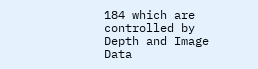184 which are controlled by Depth and Image Data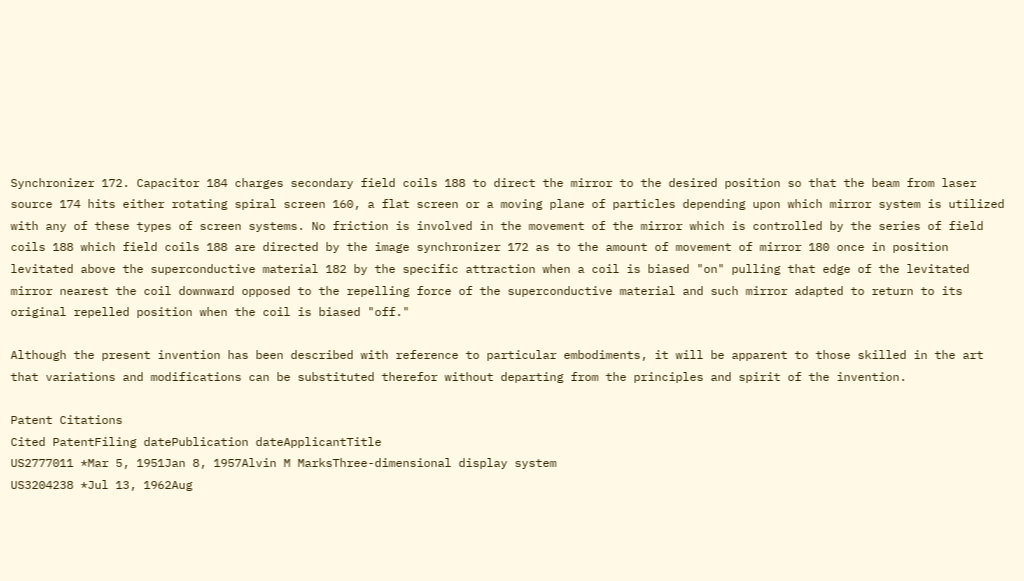Synchronizer 172. Capacitor 184 charges secondary field coils 188 to direct the mirror to the desired position so that the beam from laser source 174 hits either rotating spiral screen 160, a flat screen or a moving plane of particles depending upon which mirror system is utilized with any of these types of screen systems. No friction is involved in the movement of the mirror which is controlled by the series of field coils 188 which field coils 188 are directed by the image synchronizer 172 as to the amount of movement of mirror 180 once in position levitated above the superconductive material 182 by the specific attraction when a coil is biased "on" pulling that edge of the levitated mirror nearest the coil downward opposed to the repelling force of the superconductive material and such mirror adapted to return to its original repelled position when the coil is biased "off."

Although the present invention has been described with reference to particular embodiments, it will be apparent to those skilled in the art that variations and modifications can be substituted therefor without departing from the principles and spirit of the invention.

Patent Citations
Cited PatentFiling datePublication dateApplicantTitle
US2777011 *Mar 5, 1951Jan 8, 1957Alvin M MarksThree-dimensional display system
US3204238 *Jul 13, 1962Aug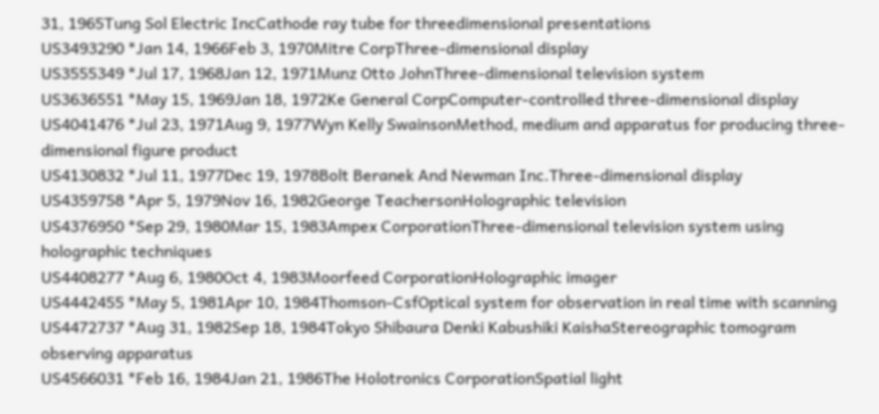31, 1965Tung Sol Electric IncCathode ray tube for threedimensional presentations
US3493290 *Jan 14, 1966Feb 3, 1970Mitre CorpThree-dimensional display
US3555349 *Jul 17, 1968Jan 12, 1971Munz Otto JohnThree-dimensional television system
US3636551 *May 15, 1969Jan 18, 1972Ke General CorpComputer-controlled three-dimensional display
US4041476 *Jul 23, 1971Aug 9, 1977Wyn Kelly SwainsonMethod, medium and apparatus for producing three-dimensional figure product
US4130832 *Jul 11, 1977Dec 19, 1978Bolt Beranek And Newman Inc.Three-dimensional display
US4359758 *Apr 5, 1979Nov 16, 1982George TeachersonHolographic television
US4376950 *Sep 29, 1980Mar 15, 1983Ampex CorporationThree-dimensional television system using holographic techniques
US4408277 *Aug 6, 1980Oct 4, 1983Moorfeed CorporationHolographic imager
US4442455 *May 5, 1981Apr 10, 1984Thomson-CsfOptical system for observation in real time with scanning
US4472737 *Aug 31, 1982Sep 18, 1984Tokyo Shibaura Denki Kabushiki KaishaStereographic tomogram observing apparatus
US4566031 *Feb 16, 1984Jan 21, 1986The Holotronics CorporationSpatial light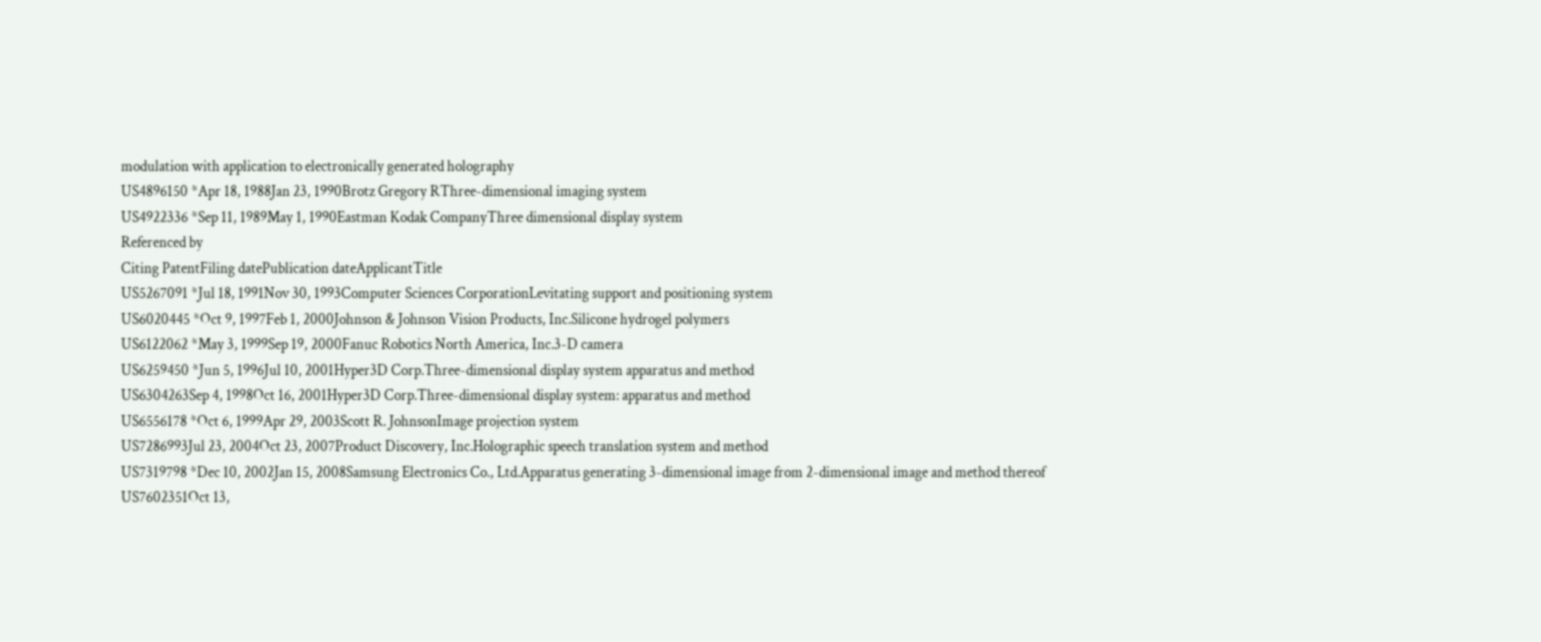modulation with application to electronically generated holography
US4896150 *Apr 18, 1988Jan 23, 1990Brotz Gregory RThree-dimensional imaging system
US4922336 *Sep 11, 1989May 1, 1990Eastman Kodak CompanyThree dimensional display system
Referenced by
Citing PatentFiling datePublication dateApplicantTitle
US5267091 *Jul 18, 1991Nov 30, 1993Computer Sciences CorporationLevitating support and positioning system
US6020445 *Oct 9, 1997Feb 1, 2000Johnson & Johnson Vision Products, Inc.Silicone hydrogel polymers
US6122062 *May 3, 1999Sep 19, 2000Fanuc Robotics North America, Inc.3-D camera
US6259450 *Jun 5, 1996Jul 10, 2001Hyper3D Corp.Three-dimensional display system apparatus and method
US6304263Sep 4, 1998Oct 16, 2001Hyper3D Corp.Three-dimensional display system: apparatus and method
US6556178 *Oct 6, 1999Apr 29, 2003Scott R. JohnsonImage projection system
US7286993Jul 23, 2004Oct 23, 2007Product Discovery, Inc.Holographic speech translation system and method
US7319798 *Dec 10, 2002Jan 15, 2008Samsung Electronics Co., Ltd.Apparatus generating 3-dimensional image from 2-dimensional image and method thereof
US7602351Oct 13,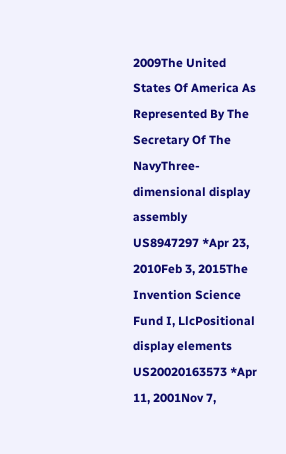2009The United States Of America As Represented By The Secretary Of The NavyThree-dimensional display assembly
US8947297 *Apr 23, 2010Feb 3, 2015The Invention Science Fund I, LlcPositional display elements
US20020163573 *Apr 11, 2001Nov 7,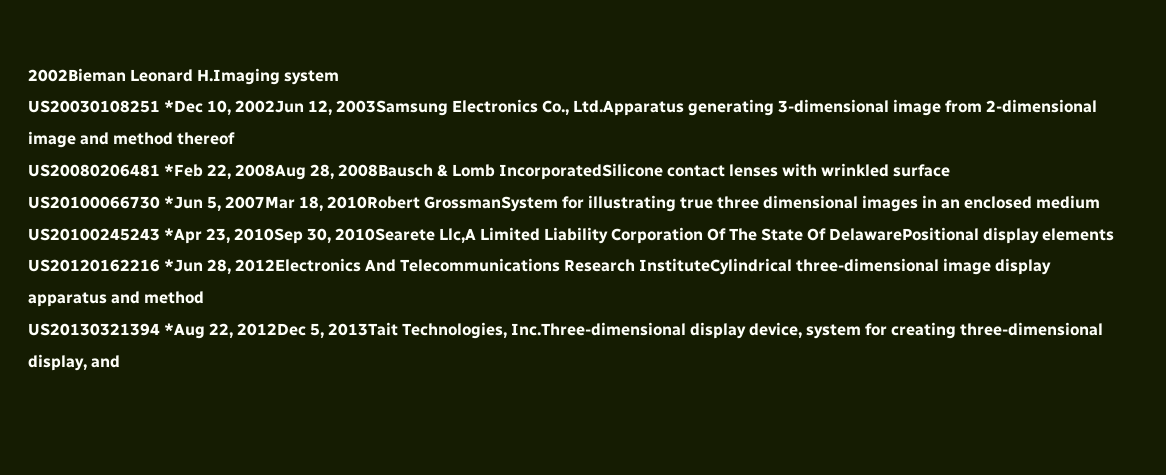2002Bieman Leonard H.Imaging system
US20030108251 *Dec 10, 2002Jun 12, 2003Samsung Electronics Co., Ltd.Apparatus generating 3-dimensional image from 2-dimensional image and method thereof
US20080206481 *Feb 22, 2008Aug 28, 2008Bausch & Lomb IncorporatedSilicone contact lenses with wrinkled surface
US20100066730 *Jun 5, 2007Mar 18, 2010Robert GrossmanSystem for illustrating true three dimensional images in an enclosed medium
US20100245243 *Apr 23, 2010Sep 30, 2010Searete Llc,A Limited Liability Corporation Of The State Of DelawarePositional display elements
US20120162216 *Jun 28, 2012Electronics And Telecommunications Research InstituteCylindrical three-dimensional image display apparatus and method
US20130321394 *Aug 22, 2012Dec 5, 2013Tait Technologies, Inc.Three-dimensional display device, system for creating three-dimensional display, and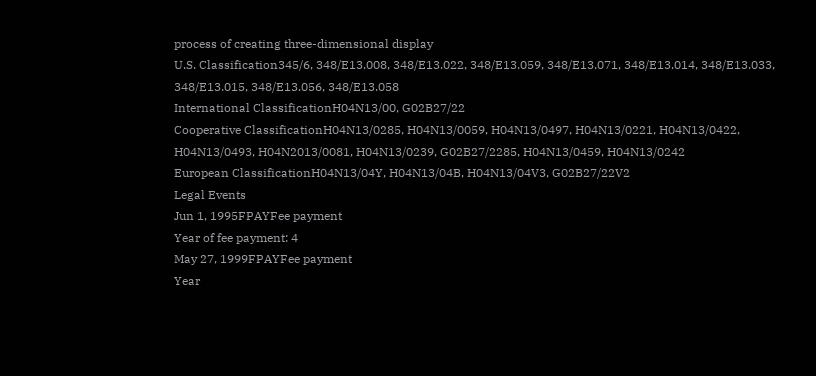process of creating three-dimensional display
U.S. Classification345/6, 348/E13.008, 348/E13.022, 348/E13.059, 348/E13.071, 348/E13.014, 348/E13.033, 348/E13.015, 348/E13.056, 348/E13.058
International ClassificationH04N13/00, G02B27/22
Cooperative ClassificationH04N13/0285, H04N13/0059, H04N13/0497, H04N13/0221, H04N13/0422, H04N13/0493, H04N2013/0081, H04N13/0239, G02B27/2285, H04N13/0459, H04N13/0242
European ClassificationH04N13/04Y, H04N13/04B, H04N13/04V3, G02B27/22V2
Legal Events
Jun 1, 1995FPAYFee payment
Year of fee payment: 4
May 27, 1999FPAYFee payment
Year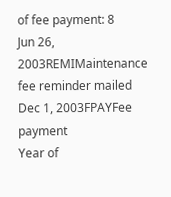of fee payment: 8
Jun 26, 2003REMIMaintenance fee reminder mailed
Dec 1, 2003FPAYFee payment
Year of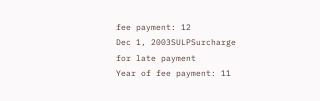fee payment: 12
Dec 1, 2003SULPSurcharge for late payment
Year of fee payment: 11